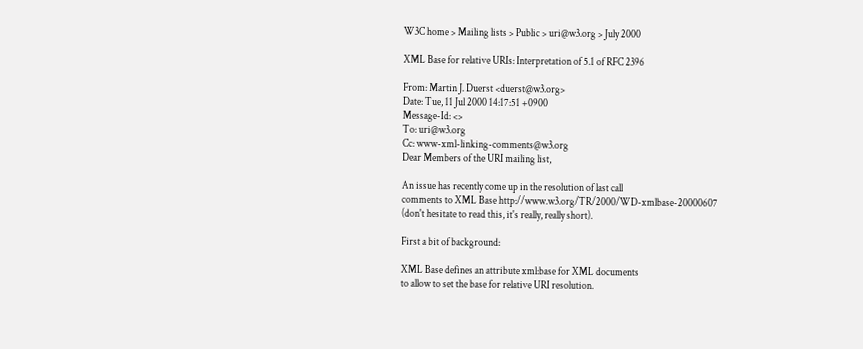W3C home > Mailing lists > Public > uri@w3.org > July 2000

XML Base for relative URIs: Interpretation of 5.1 of RFC 2396

From: Martin J. Duerst <duerst@w3.org>
Date: Tue, 11 Jul 2000 14:17:51 +0900
Message-Id: <>
To: uri@w3.org
Cc: www-xml-linking-comments@w3.org
Dear Members of the URI mailing list,

An issue has recently come up in the resolution of last call
comments to XML Base http://www.w3.org/TR/2000/WD-xmlbase-20000607
(don't hesitate to read this, it's really, really short).

First a bit of background:

XML Base defines an attribute xml:base for XML documents
to allow to set the base for relative URI resolution.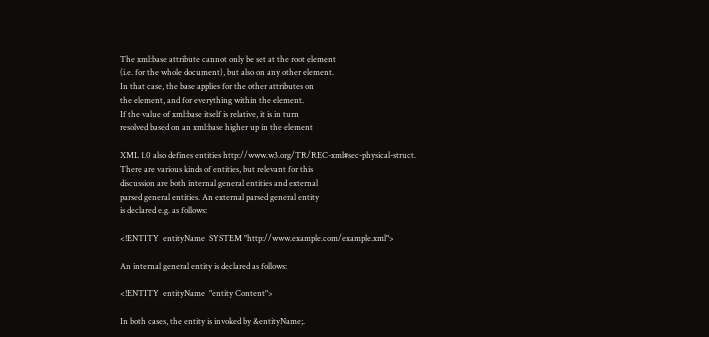The xml:base attribute cannot only be set at the root element
(i.e. for the whole document), but also on any other element.
In that case, the base applies for the other attributes on
the element, and for everything within the element.
If the value of xml:base itself is relative, it is in turn
resolved based on an xml:base higher up in the element

XML 1.0 also defines entities http://www.w3.org/TR/REC-xml#sec-physical-struct.
There are various kinds of entities, but relevant for this
discussion are both internal general entities and external
parsed general entities. An external parsed general entity
is declared e.g. as follows:

<!ENTITY  entityName  SYSTEM "http://www.example.com/example.xml">

An internal general entity is declared as follows:

<!ENTITY  entityName  "entity Content">

In both cases, the entity is invoked by &entityName;.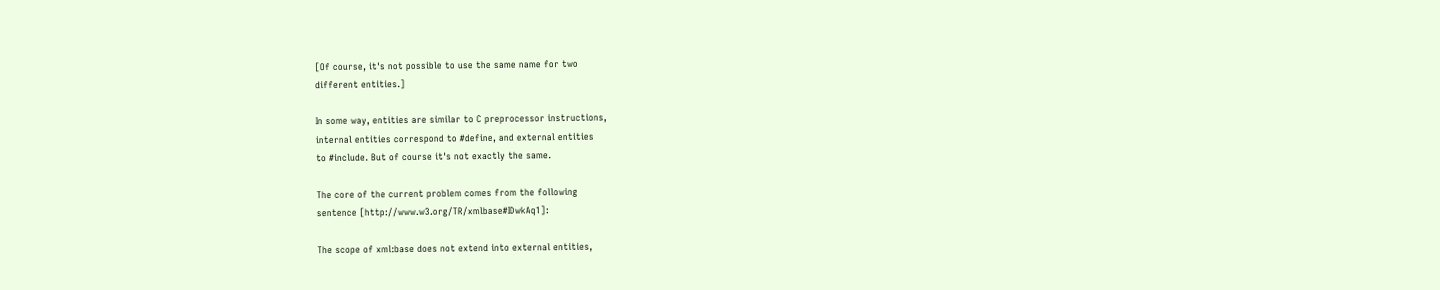[Of course, it's not possible to use the same name for two
different entities.]

In some way, entities are similar to C preprocessor instructions,
internal entities correspond to #define, and external entities
to #include. But of course it's not exactly the same.

The core of the current problem comes from the following
sentence [http://www.w3.org/TR/xmlbase#IDwkAq1]:

The scope of xml:base does not extend into external entities,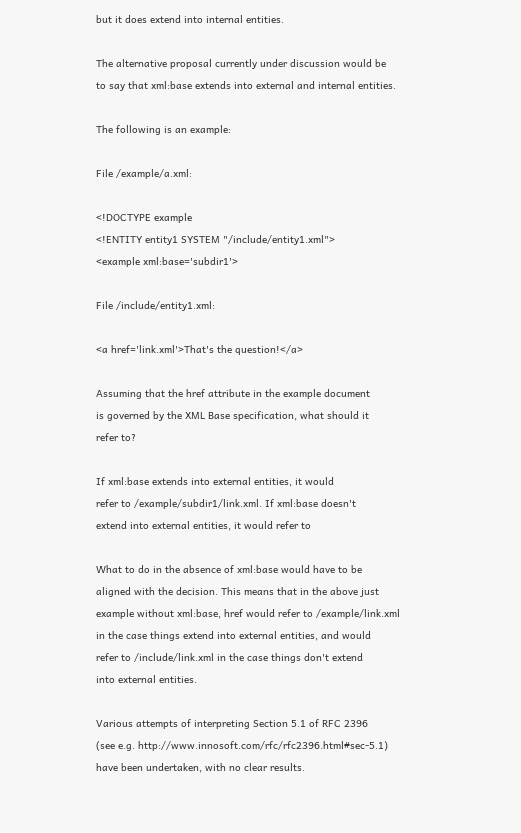but it does extend into internal entities.

The alternative proposal currently under discussion would be
to say that xml:base extends into external and internal entities.

The following is an example:

File /example/a.xml:

<!DOCTYPE example
<!ENTITY entity1 SYSTEM "/include/entity1.xml">
<example xml:base='subdir1'>

File /include/entity1.xml:

<a href='link.xml'>That's the question!</a>

Assuming that the href attribute in the example document
is governed by the XML Base specification, what should it
refer to?

If xml:base extends into external entities, it would
refer to /example/subdir1/link.xml. If xml:base doesn't
extend into external entities, it would refer to

What to do in the absence of xml:base would have to be
aligned with the decision. This means that in the above just
example without xml:base, href would refer to /example/link.xml
in the case things extend into external entities, and would
refer to /include/link.xml in the case things don't extend
into external entities.

Various attempts of interpreting Section 5.1 of RFC 2396
(see e.g. http://www.innosoft.com/rfc/rfc2396.html#sec-5.1)
have been undertaken, with no clear results.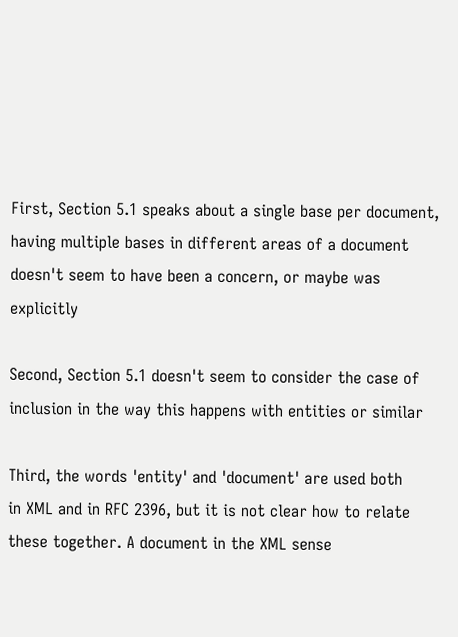First, Section 5.1 speaks about a single base per document,
having multiple bases in different areas of a document
doesn't seem to have been a concern, or maybe was explicitly

Second, Section 5.1 doesn't seem to consider the case of
inclusion in the way this happens with entities or similar

Third, the words 'entity' and 'document' are used both
in XML and in RFC 2396, but it is not clear how to relate
these together. A document in the XML sense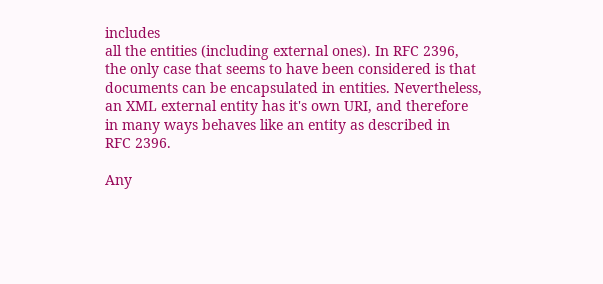includes
all the entities (including external ones). In RFC 2396,
the only case that seems to have been considered is that
documents can be encapsulated in entities. Nevertheless,
an XML external entity has it's own URI, and therefore
in many ways behaves like an entity as described in
RFC 2396.

Any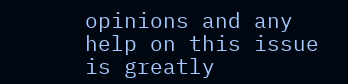opinions and any help on this issue is greatly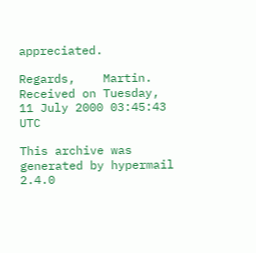appreciated.

Regards,    Martin.
Received on Tuesday, 11 July 2000 03:45:43 UTC

This archive was generated by hypermail 2.4.0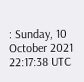: Sunday, 10 October 2021 22:17:38 UTC